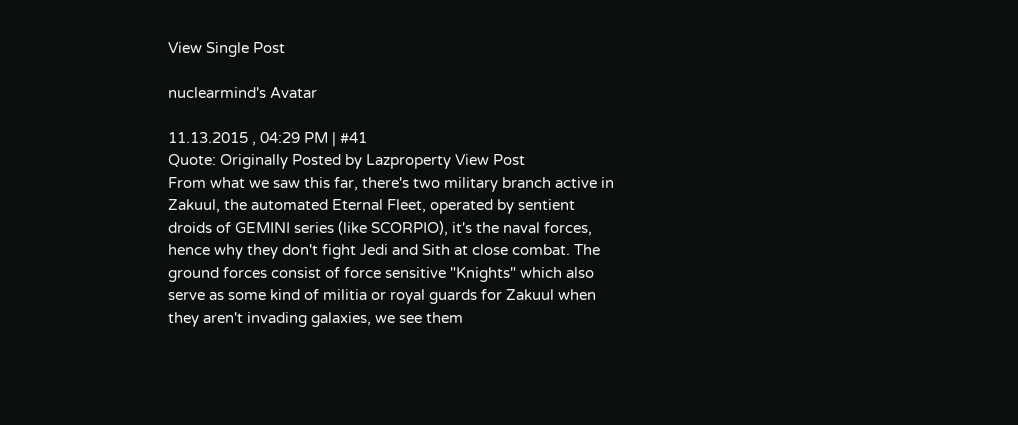View Single Post

nuclearmind's Avatar

11.13.2015 , 04:29 PM | #41
Quote: Originally Posted by Lazproperty View Post
From what we saw this far, there's two military branch active in Zakuul, the automated Eternal Fleet, operated by sentient droids of GEMINI series (like SCORPIO), it's the naval forces, hence why they don't fight Jedi and Sith at close combat. The ground forces consist of force sensitive "Knights" which also serve as some kind of militia or royal guards for Zakuul when they aren't invading galaxies, we see them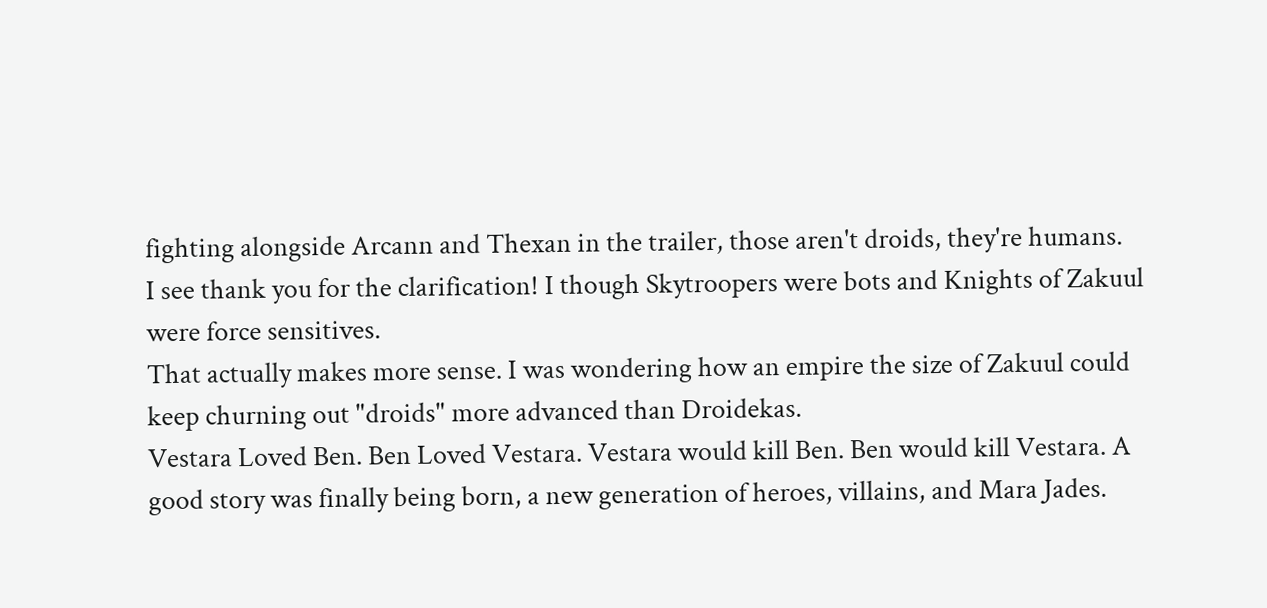fighting alongside Arcann and Thexan in the trailer, those aren't droids, they're humans.
I see thank you for the clarification! I though Skytroopers were bots and Knights of Zakuul were force sensitives.
That actually makes more sense. I was wondering how an empire the size of Zakuul could keep churning out "droids" more advanced than Droidekas.
Vestara Loved Ben. Ben Loved Vestara. Vestara would kill Ben. Ben would kill Vestara. A good story was finally being born, a new generation of heroes, villains, and Mara Jades.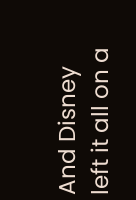And Disney left it all on a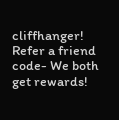cliffhanger!
Refer a friend code- We both get rewards!